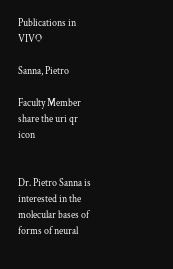Publications in VIVO

Sanna, Pietro

Faculty Member
share the uri qr icon


Dr. Pietro Sanna is interested in the molecular bases of forms of neural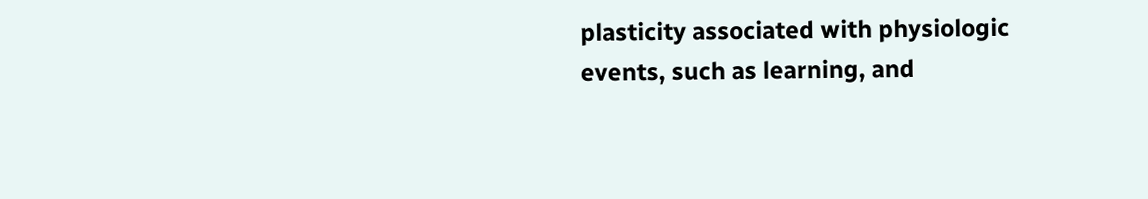plasticity associated with physiologic events, such as learning, and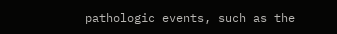pathologic events, such as the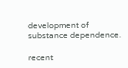development of substance dependence.

recent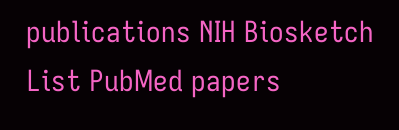publications NIH Biosketch List PubMed papers